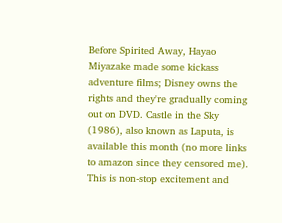Before Spirited Away, Hayao Miyazake made some kickass adventure films; Disney owns the rights and they're gradually coming out on DVD. Castle in the Sky (1986), also known as Laputa, is available this month (no more links to amazon since they censored me). This is non-stop excitement and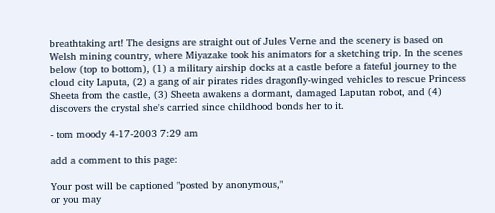breathtaking art! The designs are straight out of Jules Verne and the scenery is based on Welsh mining country, where Miyazake took his animators for a sketching trip. In the scenes below (top to bottom), (1) a military airship docks at a castle before a fateful journey to the cloud city Laputa, (2) a gang of air pirates rides dragonfly-winged vehicles to rescue Princess Sheeta from the castle, (3) Sheeta awakens a dormant, damaged Laputan robot, and (4) discovers the crystal she's carried since childhood bonds her to it.

- tom moody 4-17-2003 7:29 am

add a comment to this page:

Your post will be captioned "posted by anonymous,"
or you may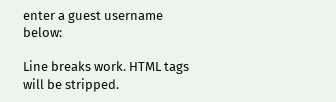enter a guest username below:

Line breaks work. HTML tags will be stripped.